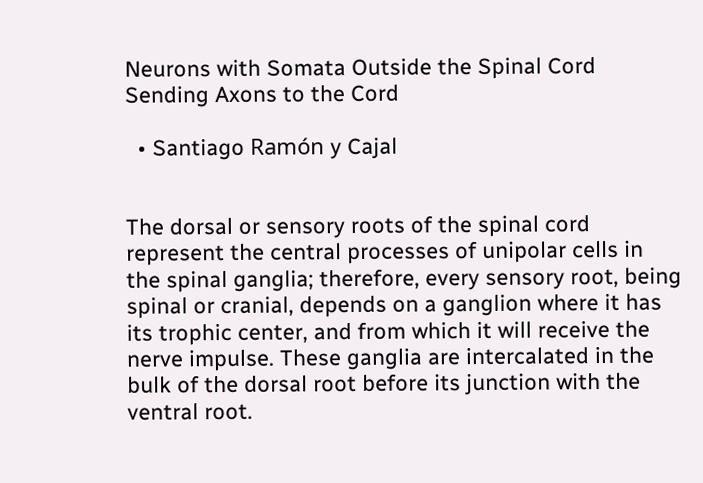Neurons with Somata Outside the Spinal Cord Sending Axons to the Cord

  • Santiago Ramón y Cajal


The dorsal or sensory roots of the spinal cord represent the central processes of unipolar cells in the spinal ganglia; therefore, every sensory root, being spinal or cranial, depends on a ganglion where it has its trophic center, and from which it will receive the nerve impulse. These ganglia are intercalated in the bulk of the dorsal root before its junction with the ventral root.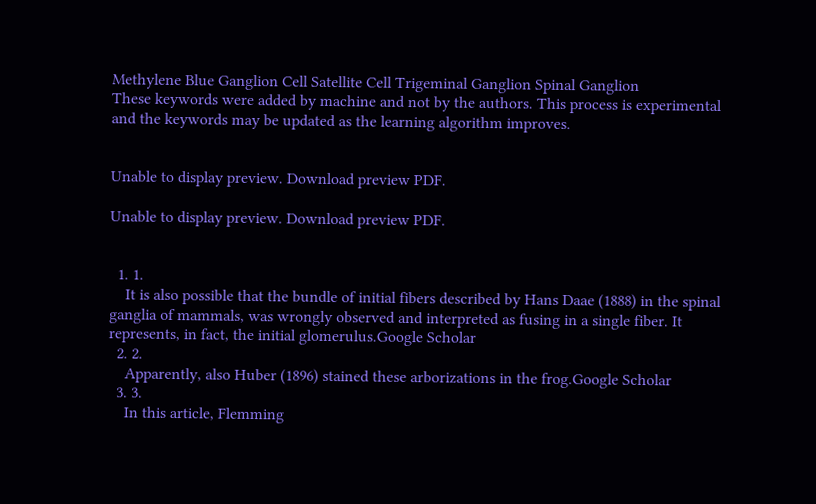Methylene Blue Ganglion Cell Satellite Cell Trigeminal Ganglion Spinal Ganglion
These keywords were added by machine and not by the authors. This process is experimental and the keywords may be updated as the learning algorithm improves.


Unable to display preview. Download preview PDF.

Unable to display preview. Download preview PDF.


  1. 1.
    It is also possible that the bundle of initial fibers described by Hans Daae (1888) in the spinal ganglia of mammals, was wrongly observed and interpreted as fusing in a single fiber. It represents, in fact, the initial glomerulus.Google Scholar
  2. 2.
    Apparently, also Huber (1896) stained these arborizations in the frog.Google Scholar
  3. 3.
    In this article, Flemming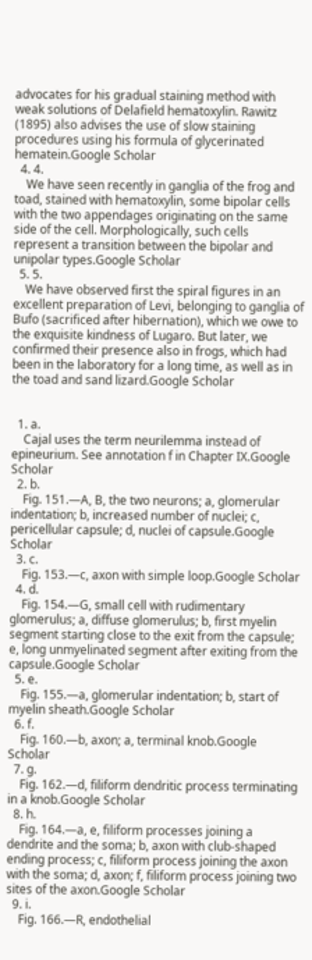advocates for his gradual staining method with weak solutions of Delafield hematoxylin. Rawitz (1895) also advises the use of slow staining procedures using his formula of glycerinated hematein.Google Scholar
  4. 4.
    We have seen recently in ganglia of the frog and toad, stained with hematoxylin, some bipolar cells with the two appendages originating on the same side of the cell. Morphologically, such cells represent a transition between the bipolar and unipolar types.Google Scholar
  5. 5.
    We have observed first the spiral figures in an excellent preparation of Levi, belonging to ganglia of Bufo (sacrificed after hibernation), which we owe to the exquisite kindness of Lugaro. But later, we confirmed their presence also in frogs, which had been in the laboratory for a long time, as well as in the toad and sand lizard.Google Scholar


  1. a.
    Cajal uses the term neurilemma instead of epineurium. See annotation f in Chapter IX.Google Scholar
  2. b.
    Fig. 151.—A, B, the two neurons; a, glomerular indentation; b, increased number of nuclei; c, pericellular capsule; d, nuclei of capsule.Google Scholar
  3. c.
    Fig. 153.—c, axon with simple loop.Google Scholar
  4. d.
    Fig. 154.—G, small cell with rudimentary glomerulus; a, diffuse glomerulus; b, first myelin segment starting close to the exit from the capsule; e, long unmyelinated segment after exiting from the capsule.Google Scholar
  5. e.
    Fig. 155.—a, glomerular indentation; b, start of myelin sheath.Google Scholar
  6. f.
    Fig. 160.—b, axon; a, terminal knob.Google Scholar
  7. g.
    Fig. 162.—d, filiform dendritic process terminating in a knob.Google Scholar
  8. h.
    Fig. 164.—a, e, filiform processes joining a dendrite and the soma; b, axon with club-shaped ending process; c, filiform process joining the axon with the soma; d, axon; f, filiform process joining two sites of the axon.Google Scholar
  9. i.
    Fig. 166.—R, endothelial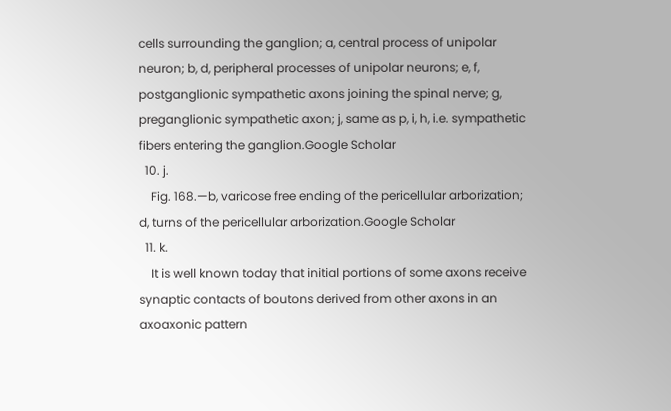cells surrounding the ganglion; a, central process of unipolar neuron; b, d, peripheral processes of unipolar neurons; e, f, postganglionic sympathetic axons joining the spinal nerve; g, preganglionic sympathetic axon; j, same as p, i, h, i.e. sympathetic fibers entering the ganglion.Google Scholar
  10. j.
    Fig. 168.—b, varicose free ending of the pericellular arborization; d, turns of the pericellular arborization.Google Scholar
  11. k.
    It is well known today that initial portions of some axons receive synaptic contacts of boutons derived from other axons in an axoaxonic pattern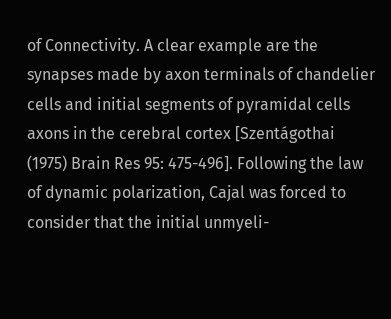of Connectivity. A clear example are the synapses made by axon terminals of chandelier cells and initial segments of pyramidal cells axons in the cerebral cortex [Szentágothai (1975) Brain Res 95: 475-496]. Following the law of dynamic polarization, Cajal was forced to consider that the initial unmyeli-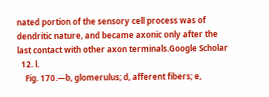nated portion of the sensory cell process was of dendritic nature, and became axonic only after the last contact with other axon terminals.Google Scholar
  12. l.
    Fig. 170.—b, glomerulus; d, afferent fibers; e,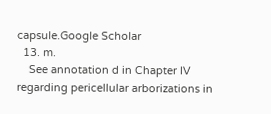capsule.Google Scholar
  13. m.
    See annotation d in Chapter IV regarding pericellular arborizations in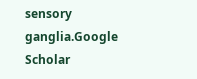sensory ganglia.Google Scholar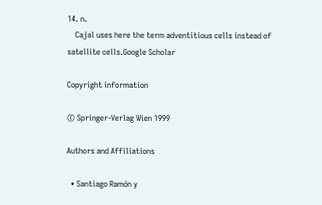14. n.
    Cajal uses here the term adventitious cells instead of satellite cells.Google Scholar

Copyright information

© Springer-Verlag Wien 1999

Authors and Affiliations

  • Santiago Ramón y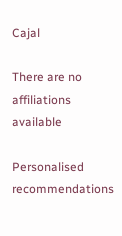Cajal

There are no affiliations available

Personalised recommendations